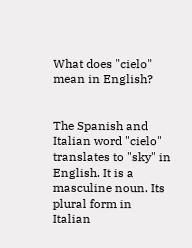What does "cielo" mean in English?


The Spanish and Italian word "cielo" translates to "sky" in English. It is a masculine noun. Its plural form in Italian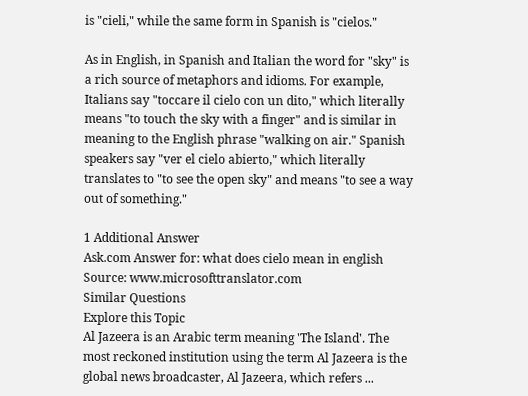is "cieli," while the same form in Spanish is "cielos."

As in English, in Spanish and Italian the word for "sky" is a rich source of metaphors and idioms. For example, Italians say "toccare il cielo con un dito," which literally means "to touch the sky with a finger" and is similar in meaning to the English phrase "walking on air." Spanish speakers say "ver el cielo abierto," which literally translates to "to see the open sky" and means "to see a way out of something."

1 Additional Answer
Ask.com Answer for: what does cielo mean in english
Source: www.microsofttranslator.com
Similar Questions
Explore this Topic
Al Jazeera is an Arabic term meaning 'The Island'. The most reckoned institution using the term Al Jazeera is the global news broadcaster, Al Jazeera, which refers ...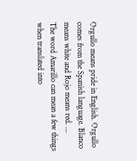Orgullo means pride in English. Orgullo comes from the Spanish language. Blanco means white and Rojo means red. ...
The word Amarillo can mean a few things when translated into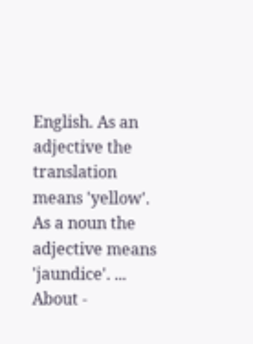English. As an adjective the translation means 'yellow'. As a noun the adjective means 'jaundice'. ...
About -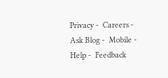Privacy -  Careers -  Ask Blog -  Mobile -  Help -  Feedback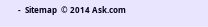-  Sitemap  © 2014 Ask.com